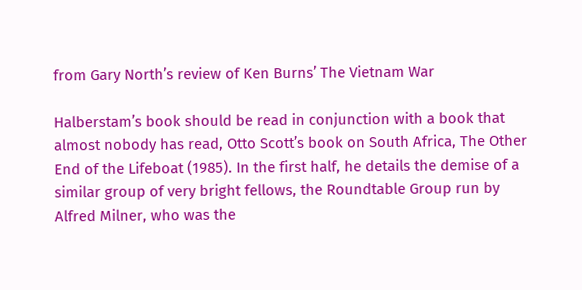from Gary North’s review of Ken Burns’ The Vietnam War

Halberstam’s book should be read in conjunction with a book that almost nobody has read, Otto Scott’s book on South Africa, The Other End of the Lifeboat (1985). In the first half, he details the demise of a similar group of very bright fellows, the Roundtable Group run by Alfred Milner, who was the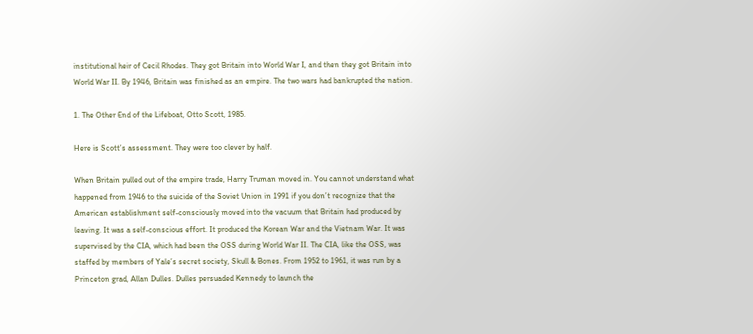institutional heir of Cecil Rhodes. They got Britain into World War I, and then they got Britain into World War II. By 1946, Britain was finished as an empire. The two wars had bankrupted the nation.

1. The Other End of the Lifeboat, Otto Scott, 1985.

Here is Scott’s assessment. They were too clever by half.

When Britain pulled out of the empire trade, Harry Truman moved in. You cannot understand what happened from 1946 to the suicide of the Soviet Union in 1991 if you don’t recognize that the American establishment self-consciously moved into the vacuum that Britain had produced by leaving. It was a self-conscious effort. It produced the Korean War and the Vietnam War. It was supervised by the CIA, which had been the OSS during World War II. The CIA, like the OSS, was staffed by members of Yale’s secret society, Skull & Bones. From 1952 to 1961, it was run by a Princeton grad, Allan Dulles. Dulles persuaded Kennedy to launch the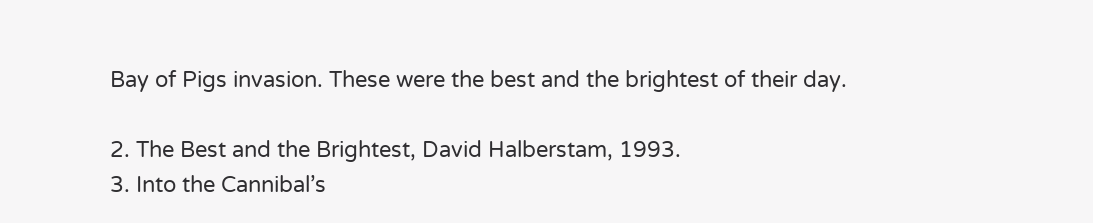Bay of Pigs invasion. These were the best and the brightest of their day.

2. The Best and the Brightest, David Halberstam, 1993.
3. Into the Cannibal’s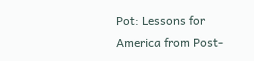Pot: Lessons for America from Post-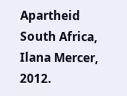Apartheid South Africa, Ilana Mercer, 2012.